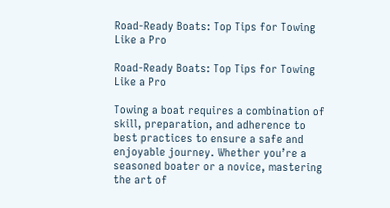Road-Ready Boats: Top Tips for Towing Like a Pro

Road-Ready Boats: Top Tips for Towing Like a Pro

Towing a boat requires a combination of skill, preparation, and adherence to best practices to ensure a safe and enjoyable journey. Whether you’re a seasoned boater or a novice, mastering the art of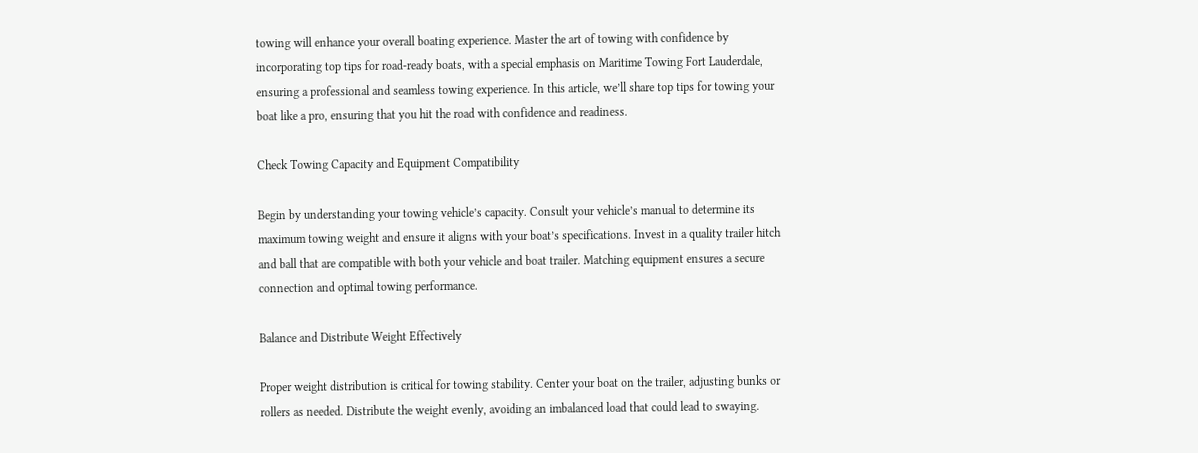towing will enhance your overall boating experience. Master the art of towing with confidence by incorporating top tips for road-ready boats, with a special emphasis on Maritime Towing Fort Lauderdale, ensuring a professional and seamless towing experience. In this article, we’ll share top tips for towing your boat like a pro, ensuring that you hit the road with confidence and readiness.

Check Towing Capacity and Equipment Compatibility

Begin by understanding your towing vehicle’s capacity. Consult your vehicle’s manual to determine its maximum towing weight and ensure it aligns with your boat’s specifications. Invest in a quality trailer hitch and ball that are compatible with both your vehicle and boat trailer. Matching equipment ensures a secure connection and optimal towing performance.

Balance and Distribute Weight Effectively

Proper weight distribution is critical for towing stability. Center your boat on the trailer, adjusting bunks or rollers as needed. Distribute the weight evenly, avoiding an imbalanced load that could lead to swaying.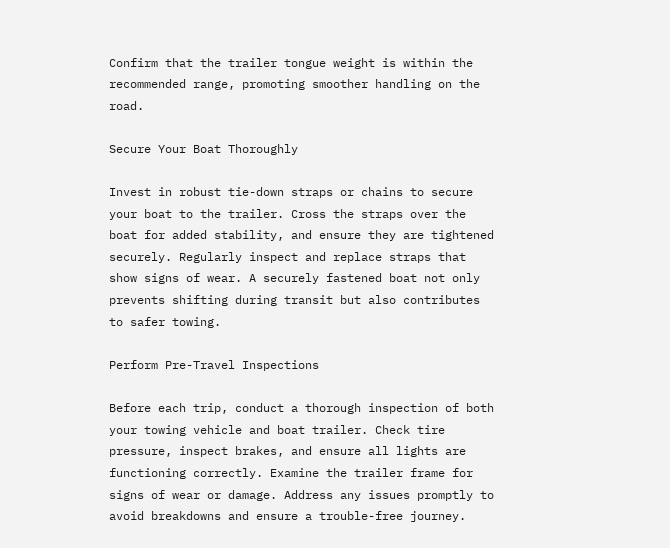Confirm that the trailer tongue weight is within the recommended range, promoting smoother handling on the road.

Secure Your Boat Thoroughly

Invest in robust tie-down straps or chains to secure your boat to the trailer. Cross the straps over the boat for added stability, and ensure they are tightened securely. Regularly inspect and replace straps that show signs of wear. A securely fastened boat not only prevents shifting during transit but also contributes to safer towing.

Perform Pre-Travel Inspections

Before each trip, conduct a thorough inspection of both your towing vehicle and boat trailer. Check tire pressure, inspect brakes, and ensure all lights are functioning correctly. Examine the trailer frame for signs of wear or damage. Address any issues promptly to avoid breakdowns and ensure a trouble-free journey.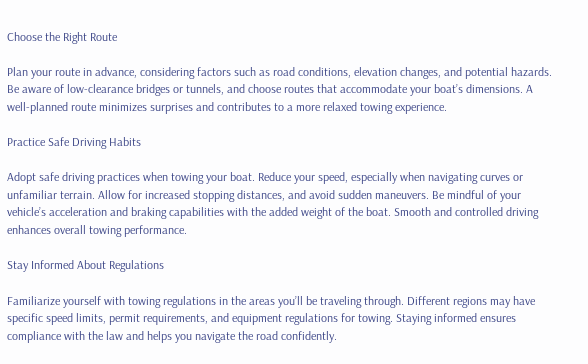Choose the Right Route

Plan your route in advance, considering factors such as road conditions, elevation changes, and potential hazards. Be aware of low-clearance bridges or tunnels, and choose routes that accommodate your boat’s dimensions. A well-planned route minimizes surprises and contributes to a more relaxed towing experience.

Practice Safe Driving Habits

Adopt safe driving practices when towing your boat. Reduce your speed, especially when navigating curves or unfamiliar terrain. Allow for increased stopping distances, and avoid sudden maneuvers. Be mindful of your vehicle’s acceleration and braking capabilities with the added weight of the boat. Smooth and controlled driving enhances overall towing performance.

Stay Informed About Regulations

Familiarize yourself with towing regulations in the areas you’ll be traveling through. Different regions may have specific speed limits, permit requirements, and equipment regulations for towing. Staying informed ensures compliance with the law and helps you navigate the road confidently.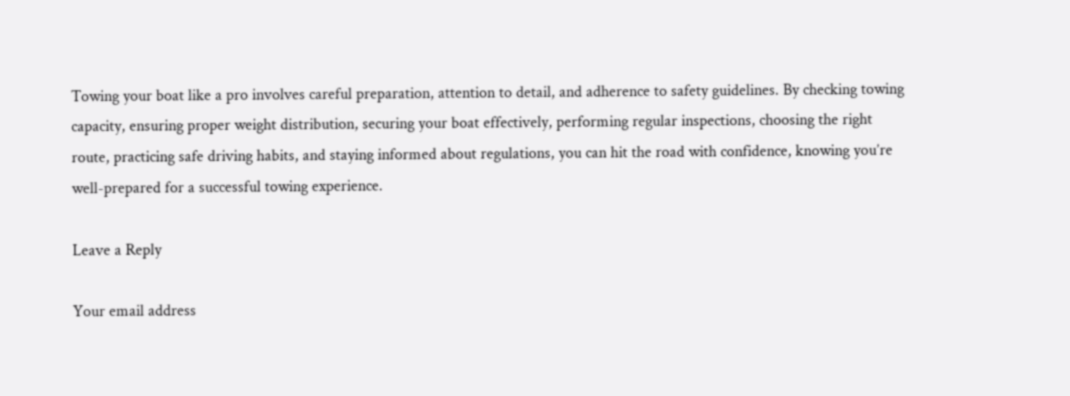Towing your boat like a pro involves careful preparation, attention to detail, and adherence to safety guidelines. By checking towing capacity, ensuring proper weight distribution, securing your boat effectively, performing regular inspections, choosing the right route, practicing safe driving habits, and staying informed about regulations, you can hit the road with confidence, knowing you’re well-prepared for a successful towing experience.

Leave a Reply

Your email address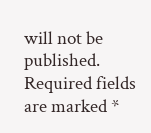will not be published. Required fields are marked *